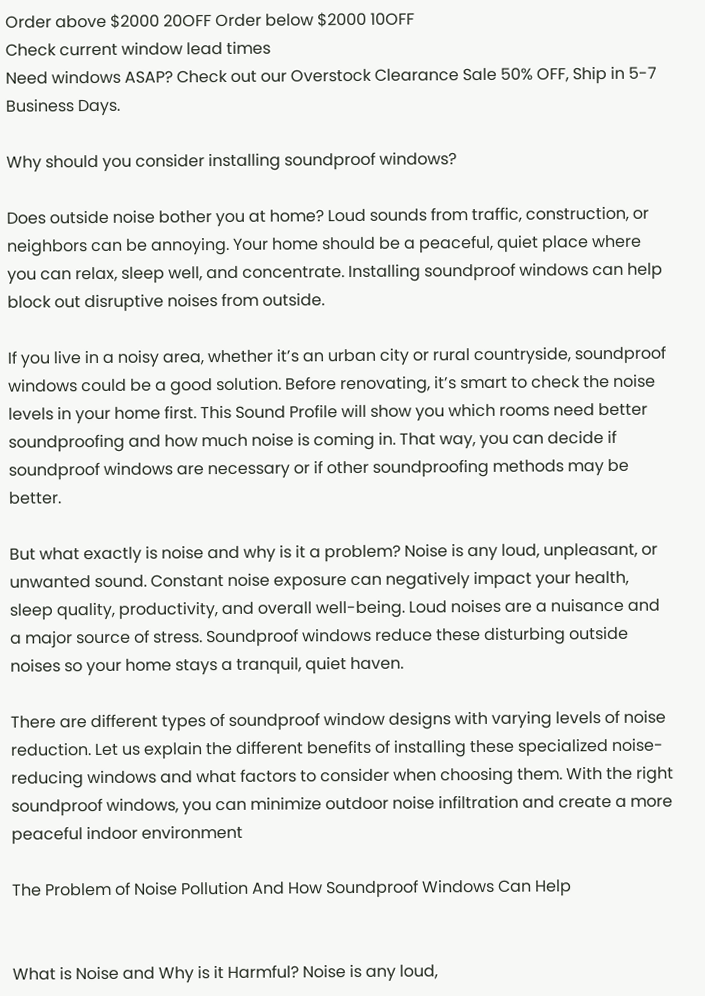Order above $2000 20OFF Order below $2000 10OFF
Check current window lead times
Need windows ASAP? Check out our Overstock Clearance Sale 50% OFF, Ship in 5-7 Business Days.

Why should you consider installing soundproof windows?

Does outside noise bother you at home? Loud sounds from traffic, construction, or neighbors can be annoying. Your home should be a peaceful, quiet place where you can relax, sleep well, and concentrate. Installing soundproof windows can help block out disruptive noises from outside.

If you live in a noisy area, whether it’s an urban city or rural countryside, soundproof windows could be a good solution. Before renovating, it’s smart to check the noise levels in your home first. This Sound Profile will show you which rooms need better soundproofing and how much noise is coming in. That way, you can decide if soundproof windows are necessary or if other soundproofing methods may be better.

But what exactly is noise and why is it a problem? Noise is any loud, unpleasant, or unwanted sound. Constant noise exposure can negatively impact your health, sleep quality, productivity, and overall well-being. Loud noises are a nuisance and a major source of stress. Soundproof windows reduce these disturbing outside noises so your home stays a tranquil, quiet haven.

There are different types of soundproof window designs with varying levels of noise reduction. Let us explain the different benefits of installing these specialized noise-reducing windows and what factors to consider when choosing them. With the right soundproof windows, you can minimize outdoor noise infiltration and create a more peaceful indoor environment

The Problem of Noise Pollution And How Soundproof Windows Can Help


What is Noise and Why is it Harmful? Noise is any loud,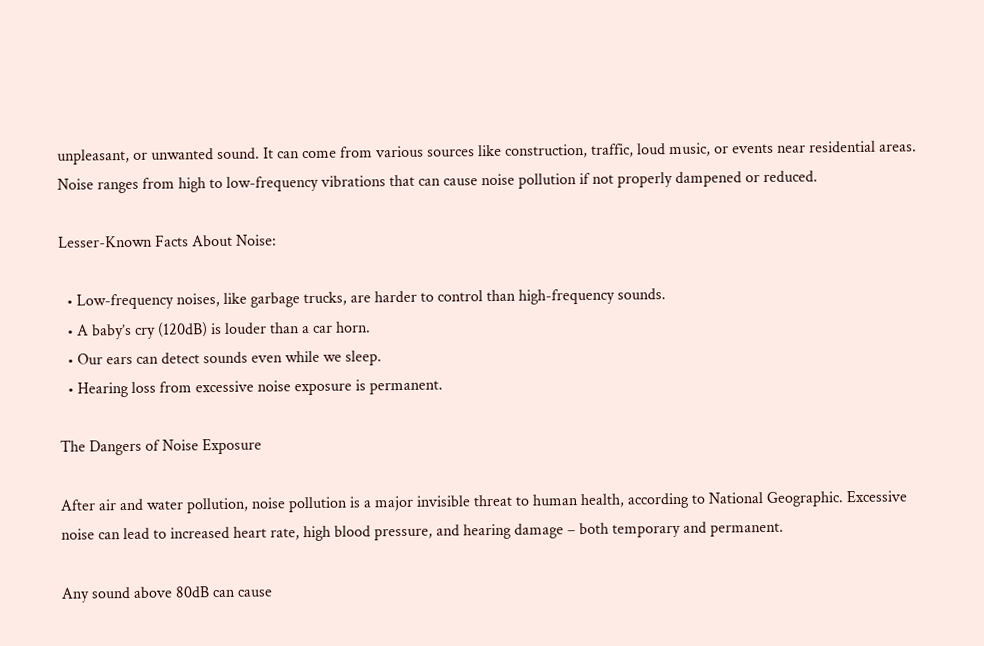unpleasant, or unwanted sound. It can come from various sources like construction, traffic, loud music, or events near residential areas. Noise ranges from high to low-frequency vibrations that can cause noise pollution if not properly dampened or reduced.

Lesser-Known Facts About Noise:

  • Low-frequency noises, like garbage trucks, are harder to control than high-frequency sounds.
  • A baby’s cry (120dB) is louder than a car horn.
  • Our ears can detect sounds even while we sleep.
  • Hearing loss from excessive noise exposure is permanent.

The Dangers of Noise Exposure

After air and water pollution, noise pollution is a major invisible threat to human health, according to National Geographic. Excessive noise can lead to increased heart rate, high blood pressure, and hearing damage – both temporary and permanent.

Any sound above 80dB can cause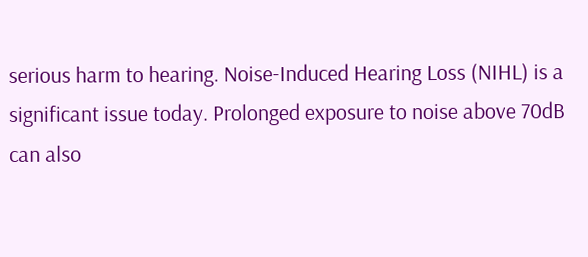serious harm to hearing. Noise-Induced Hearing Loss (NIHL) is a significant issue today. Prolonged exposure to noise above 70dB can also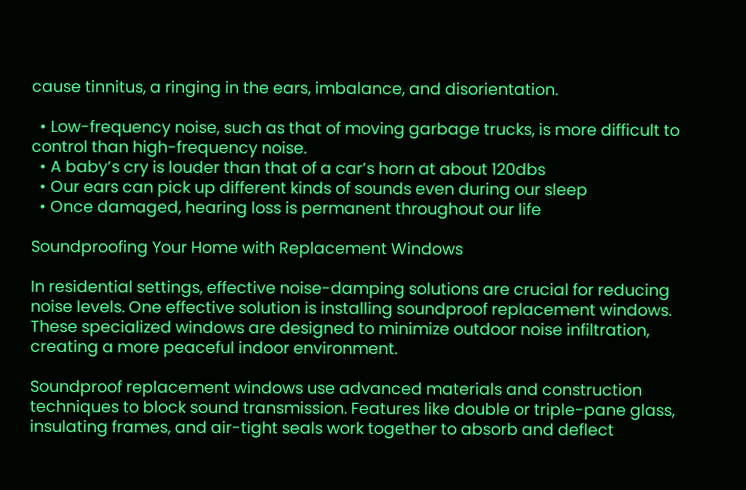cause tinnitus, a ringing in the ears, imbalance, and disorientation.

  • Low-frequency noise, such as that of moving garbage trucks, is more difficult to control than high-frequency noise.
  • A baby’s cry is louder than that of a car’s horn at about 120dbs
  • Our ears can pick up different kinds of sounds even during our sleep
  • Once damaged, hearing loss is permanent throughout our life

Soundproofing Your Home with Replacement Windows

In residential settings, effective noise-damping solutions are crucial for reducing noise levels. One effective solution is installing soundproof replacement windows. These specialized windows are designed to minimize outdoor noise infiltration, creating a more peaceful indoor environment.

Soundproof replacement windows use advanced materials and construction techniques to block sound transmission. Features like double or triple-pane glass, insulating frames, and air-tight seals work together to absorb and deflect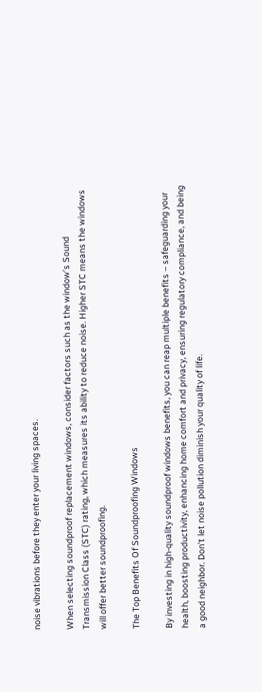noise vibrations before they enter your living spaces.

When selecting soundproof replacement windows, consider factors such as the window’s Sound Transmission Class (STC) rating, which measures its ability to reduce noise. Higher STC means the windows will offer better soundproofing.

The Top Benefits Of Soundproofing Windows

By investing in high-quality soundproof windows benefits, you can reap multiple benefits – safeguarding your health, boosting productivity, enhancing home comfort and privacy, ensuring regulatory compliance, and being a good neighbor. Don’t let noise pollution diminish your quality of life.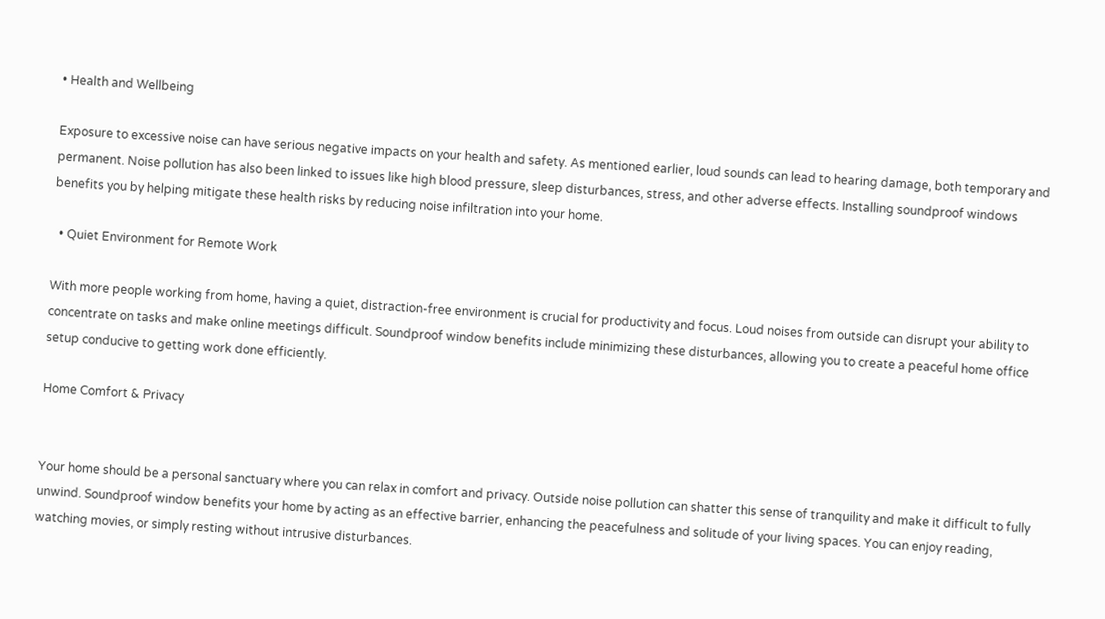• Health and Wellbeing

Exposure to excessive noise can have serious negative impacts on your health and safety. As mentioned earlier, loud sounds can lead to hearing damage, both temporary and permanent. Noise pollution has also been linked to issues like high blood pressure, sleep disturbances, stress, and other adverse effects. Installing soundproof windows benefits you by helping mitigate these health risks by reducing noise infiltration into your home.

  • Quiet Environment for Remote Work

With more people working from home, having a quiet, distraction-free environment is crucial for productivity and focus. Loud noises from outside can disrupt your ability to concentrate on tasks and make online meetings difficult. Soundproof window benefits include minimizing these disturbances, allowing you to create a peaceful home office setup conducive to getting work done efficiently.

Home Comfort & Privacy


Your home should be a personal sanctuary where you can relax in comfort and privacy. Outside noise pollution can shatter this sense of tranquility and make it difficult to fully unwind. Soundproof window benefits your home by acting as an effective barrier, enhancing the peacefulness and solitude of your living spaces. You can enjoy reading, watching movies, or simply resting without intrusive disturbances.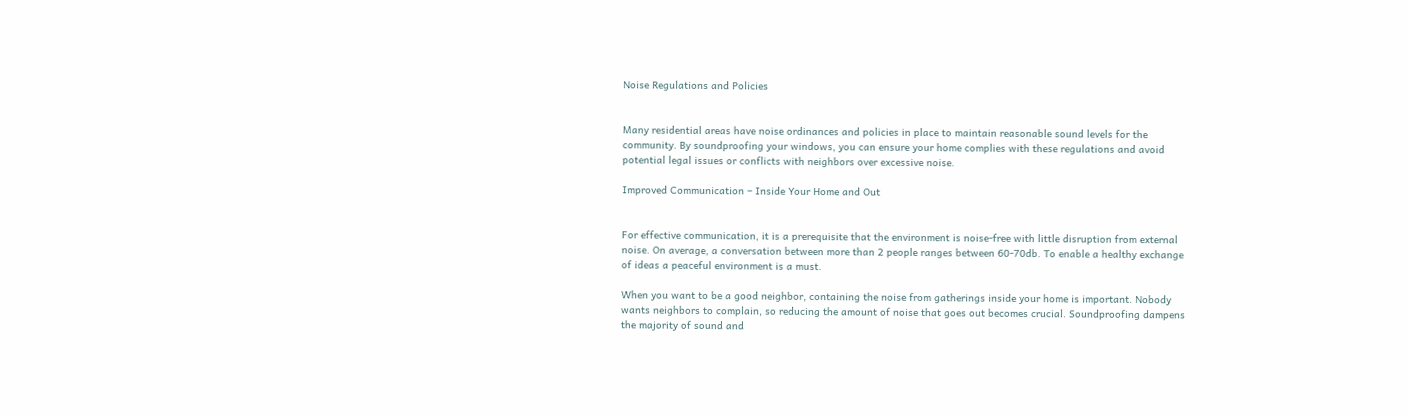Noise Regulations and Policies


Many residential areas have noise ordinances and policies in place to maintain reasonable sound levels for the community. By soundproofing your windows, you can ensure your home complies with these regulations and avoid potential legal issues or conflicts with neighbors over excessive noise.

Improved Communication – Inside Your Home and Out


For effective communication, it is a prerequisite that the environment is noise-free with little disruption from external noise. On average, a conversation between more than 2 people ranges between 60-70db. To enable a healthy exchange of ideas a peaceful environment is a must.

When you want to be a good neighbor, containing the noise from gatherings inside your home is important. Nobody wants neighbors to complain, so reducing the amount of noise that goes out becomes crucial. Soundproofing dampens the majority of sound and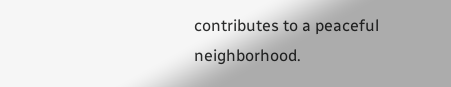contributes to a peaceful neighborhood.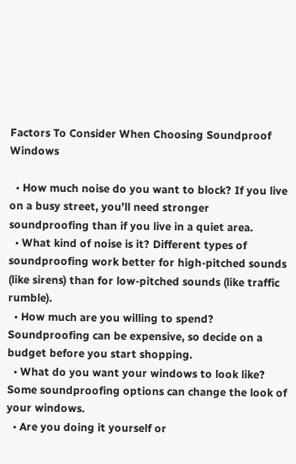Factors To Consider When Choosing Soundproof Windows

  • How much noise do you want to block? If you live on a busy street, you’ll need stronger soundproofing than if you live in a quiet area.
  • What kind of noise is it? Different types of soundproofing work better for high-pitched sounds (like sirens) than for low-pitched sounds (like traffic rumble).
  • How much are you willing to spend? Soundproofing can be expensive, so decide on a budget before you start shopping.
  • What do you want your windows to look like? Some soundproofing options can change the look of your windows.
  • Are you doing it yourself or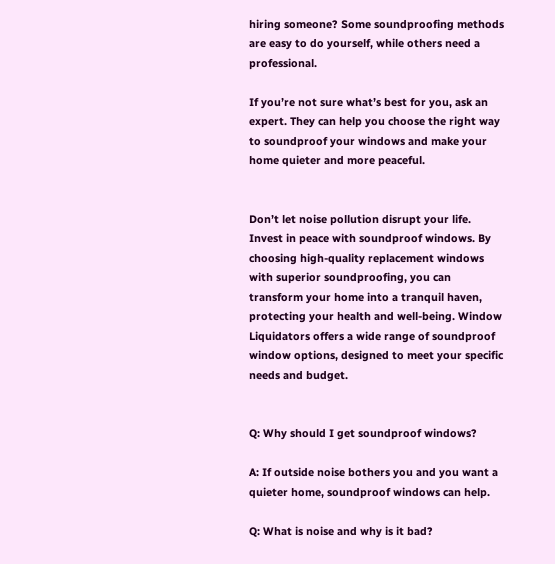hiring someone? Some soundproofing methods are easy to do yourself, while others need a professional.

If you’re not sure what’s best for you, ask an expert. They can help you choose the right way to soundproof your windows and make your home quieter and more peaceful.


Don’t let noise pollution disrupt your life. Invest in peace with soundproof windows. By choosing high-quality replacement windows with superior soundproofing, you can transform your home into a tranquil haven, protecting your health and well-being. Window Liquidators offers a wide range of soundproof window options, designed to meet your specific needs and budget.


Q: Why should I get soundproof windows?

A: If outside noise bothers you and you want a quieter home, soundproof windows can help.

Q: What is noise and why is it bad?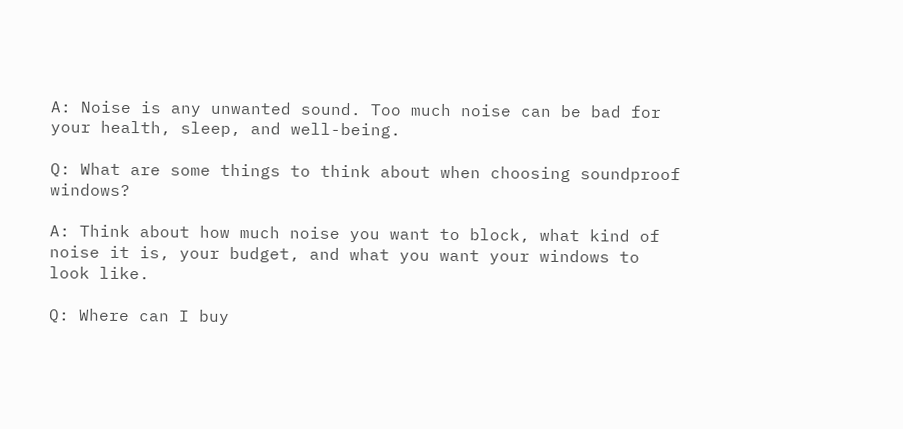A: Noise is any unwanted sound. Too much noise can be bad for your health, sleep, and well-being.

Q: What are some things to think about when choosing soundproof windows?

A: Think about how much noise you want to block, what kind of noise it is, your budget, and what you want your windows to look like.

Q: Where can I buy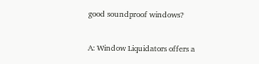good soundproof windows?

A: Window Liquidators offers a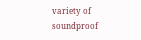variety of soundproof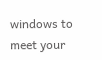windows to meet your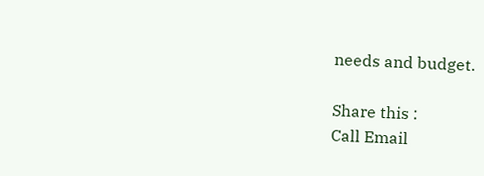needs and budget.

Share this :
Call Email